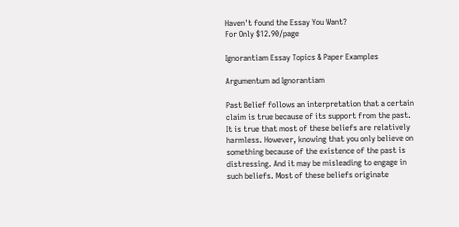Haven't found the Essay You Want?
For Only $12.90/page

Ignorantiam Essay Topics & Paper Examples

Argumentum ad Ignorantiam

Past Belief follows an interpretation that a certain claim is true because of its support from the past. It is true that most of these beliefs are relatively harmless. However, knowing that you only believe on something because of the existence of the past is distressing. And it may be misleading to engage in such beliefs. Most of these beliefs originate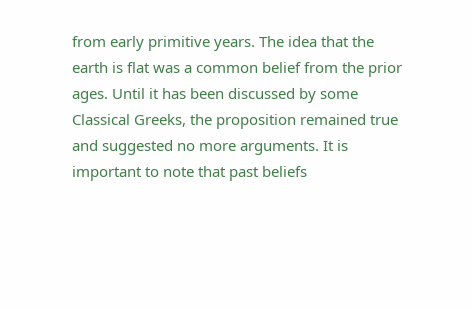from early primitive years. The idea that the earth is flat was a common belief from the prior ages. Until it has been discussed by some Classical Greeks, the proposition remained true and suggested no more arguments. It is important to note that past beliefs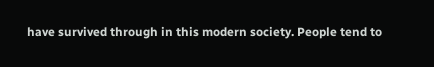have survived through in this modern society. People tend to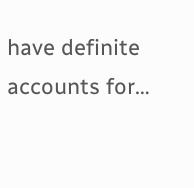have definite accounts for…